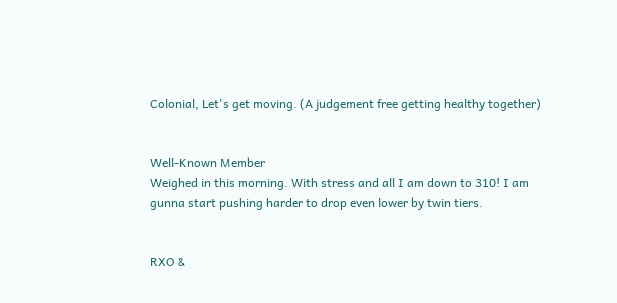Colonial, Let's get moving. (A judgement free getting healthy together)


Well-Known Member
Weighed in this morning. With stress and all I am down to 310! I am gunna start pushing harder to drop even lower by twin tiers.


RXO &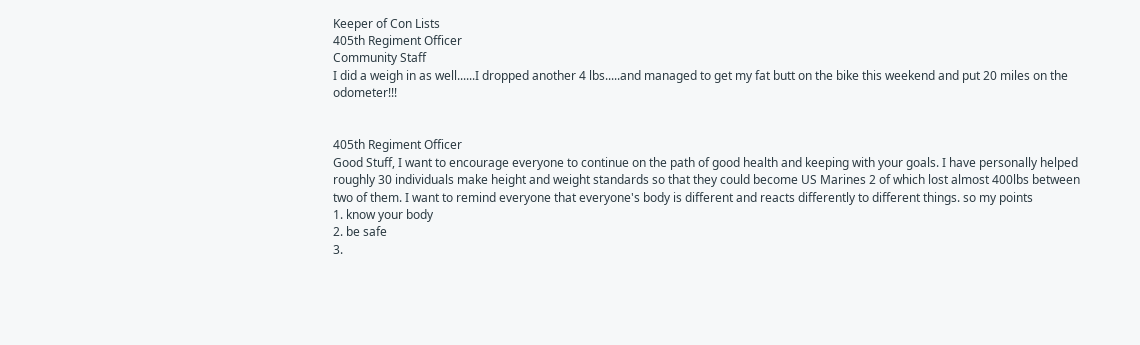Keeper of Con Lists
405th Regiment Officer
Community Staff
I did a weigh in as well......I dropped another 4 lbs.....and managed to get my fat butt on the bike this weekend and put 20 miles on the odometer!!!


405th Regiment Officer
Good Stuff, I want to encourage everyone to continue on the path of good health and keeping with your goals. I have personally helped roughly 30 individuals make height and weight standards so that they could become US Marines 2 of which lost almost 400lbs between two of them. I want to remind everyone that everyone's body is different and reacts differently to different things. so my points
1. know your body
2. be safe
3.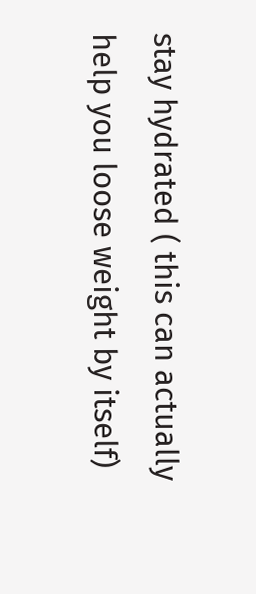stay hydrated ( this can actually help you loose weight by itself)